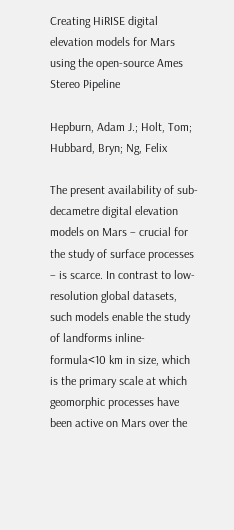Creating HiRISE digital elevation models for Mars using the open-source Ames Stereo Pipeline

Hepburn, Adam J.; Holt, Tom; Hubbard, Bryn; Ng, Felix

The present availability of sub-decametre digital elevation models on Mars – crucial for the study of surface processes – is scarce. In contrast to low-resolution global datasets, such models enable the study of landforms inline-formula<10 km in size, which is the primary scale at which geomorphic processes have been active on Mars over the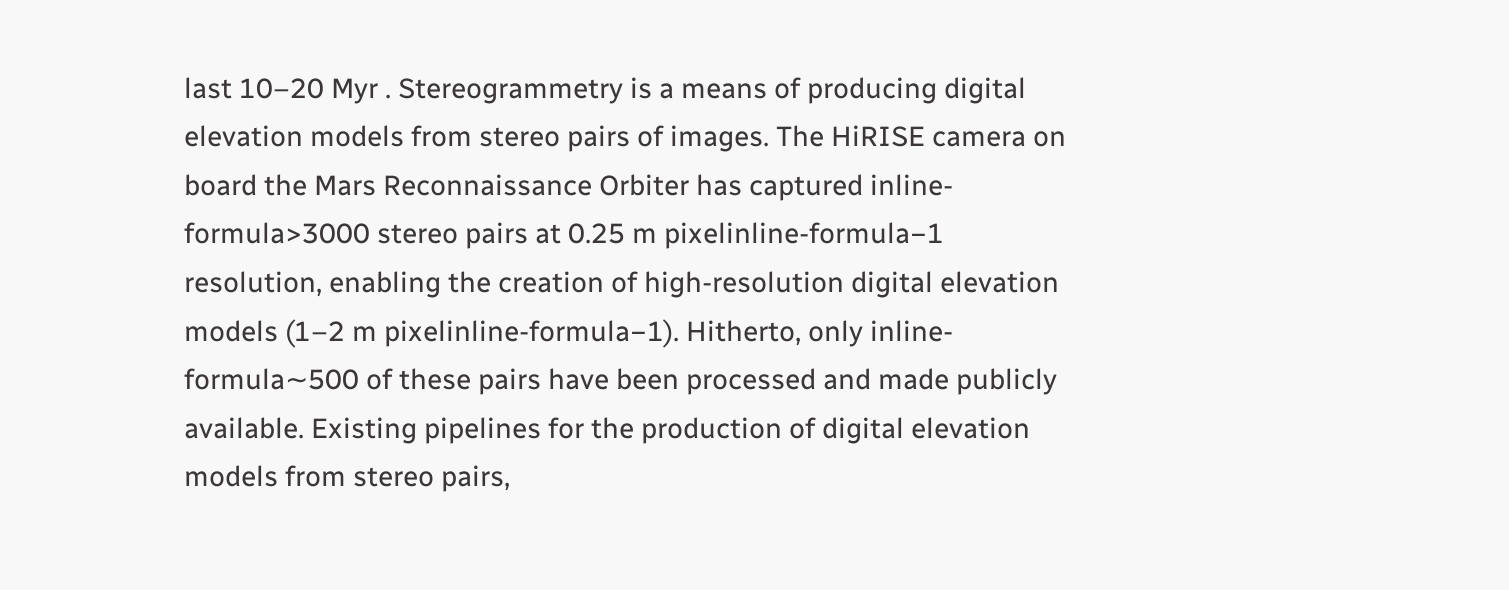last 10–20 Myr . Stereogrammetry is a means of producing digital elevation models from stereo pairs of images. The HiRISE camera on board the Mars Reconnaissance Orbiter has captured inline-formula>3000 stereo pairs at 0.25 m pixelinline-formula−1 resolution, enabling the creation of high-resolution digital elevation models (1–2 m pixelinline-formula−1). Hitherto, only inline-formula∼500 of these pairs have been processed and made publicly available. Existing pipelines for the production of digital elevation models from stereo pairs,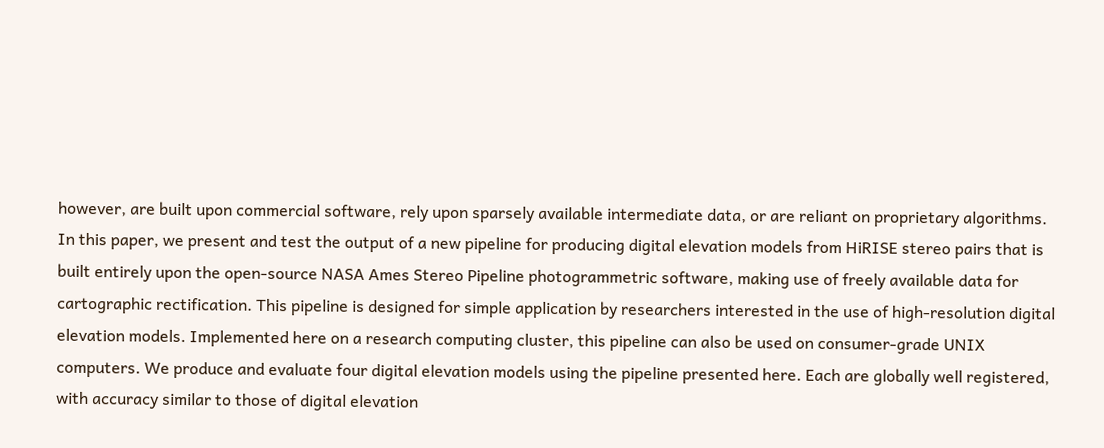however, are built upon commercial software, rely upon sparsely available intermediate data, or are reliant on proprietary algorithms. In this paper, we present and test the output of a new pipeline for producing digital elevation models from HiRISE stereo pairs that is built entirely upon the open-source NASA Ames Stereo Pipeline photogrammetric software, making use of freely available data for cartographic rectification. This pipeline is designed for simple application by researchers interested in the use of high-resolution digital elevation models. Implemented here on a research computing cluster, this pipeline can also be used on consumer-grade UNIX computers. We produce and evaluate four digital elevation models using the pipeline presented here. Each are globally well registered, with accuracy similar to those of digital elevation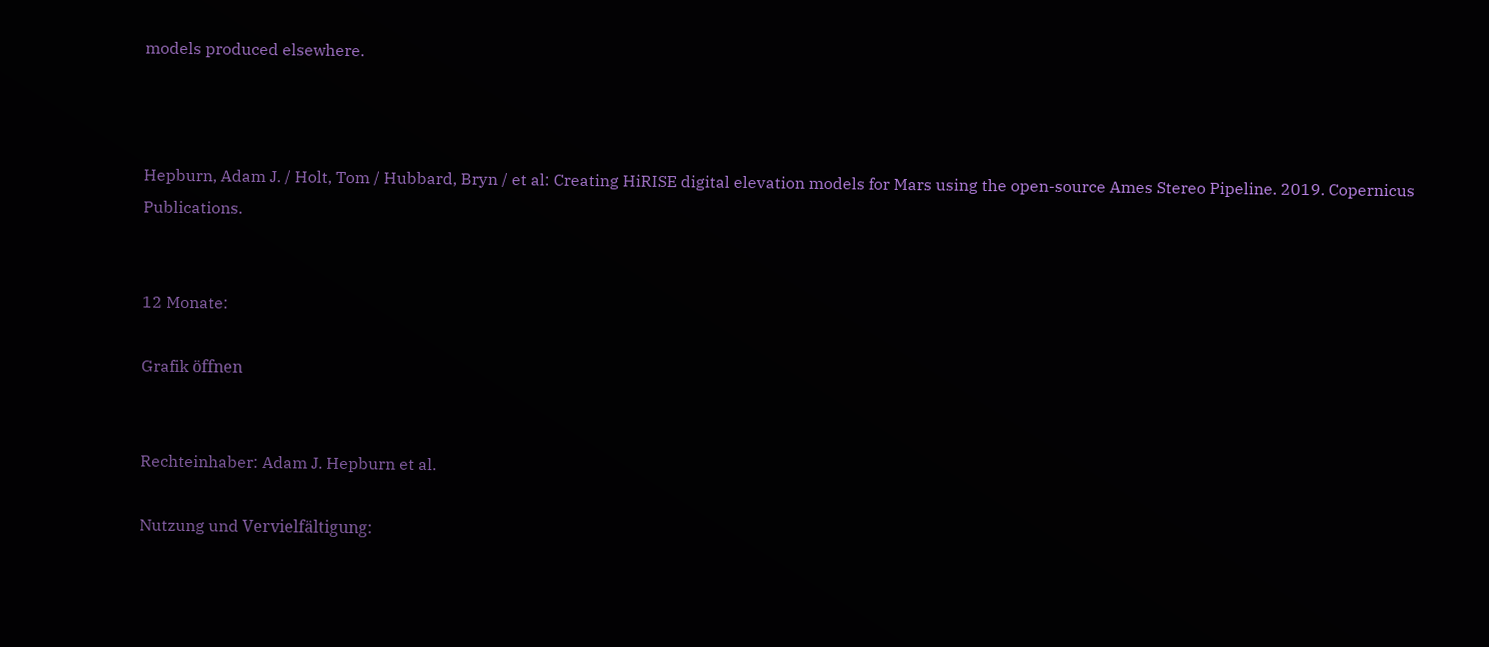models produced elsewhere.



Hepburn, Adam J. / Holt, Tom / Hubbard, Bryn / et al: Creating HiRISE digital elevation models for Mars using the open-source Ames Stereo Pipeline. 2019. Copernicus Publications.


12 Monate:

Grafik öffnen


Rechteinhaber: Adam J. Hepburn et al.

Nutzung und Vervielfältigung: